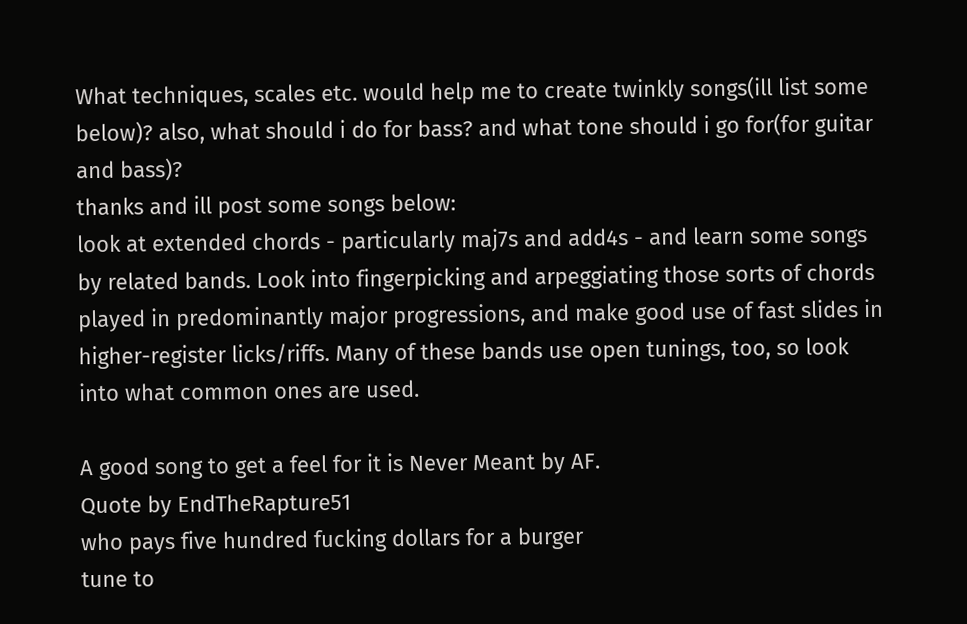What techniques, scales etc. would help me to create twinkly songs(ill list some below)? also, what should i do for bass? and what tone should i go for(for guitar and bass)?
thanks and ill post some songs below:
look at extended chords - particularly maj7s and add4s - and learn some songs by related bands. Look into fingerpicking and arpeggiating those sorts of chords played in predominantly major progressions, and make good use of fast slides in higher-register licks/riffs. Many of these bands use open tunings, too, so look into what common ones are used.

A good song to get a feel for it is Never Meant by AF.
Quote by EndTheRapture51
who pays five hundred fucking dollars for a burger
tune to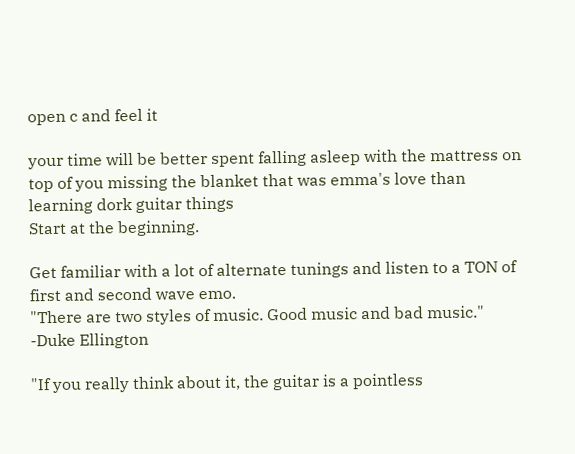open c and feel it

your time will be better spent falling asleep with the mattress on top of you missing the blanket that was emma's love than learning dork guitar things
Start at the beginning.

Get familiar with a lot of alternate tunings and listen to a TON of first and second wave emo.
"There are two styles of music. Good music and bad music." -Duke Ellington

"If you really think about it, the guitar is a pointless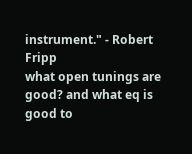instrument." - Robert Fripp
what open tunings are good? and what eq is good to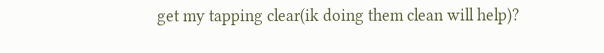get my tapping clear(ik doing them clean will help)?